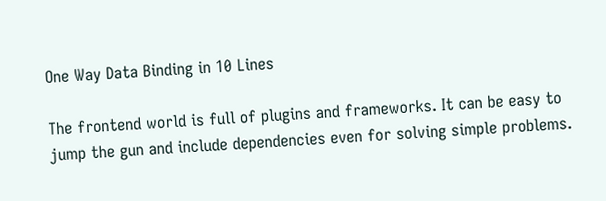One Way Data Binding in 10 Lines

The frontend world is full of plugins and frameworks. It can be easy to jump the gun and include dependencies even for solving simple problems.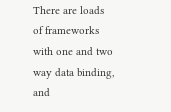There are loads of frameworks with one and two way data binding, and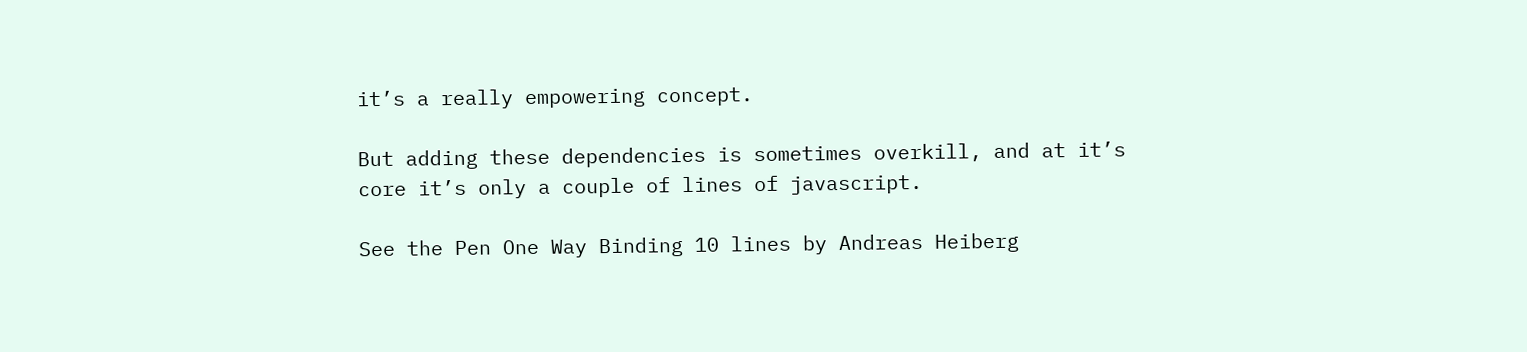it’s a really empowering concept.

But adding these dependencies is sometimes overkill, and at it’s core it’s only a couple of lines of javascript.

See the Pen One Way Binding 10 lines by Andreas Heiberg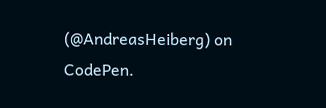(@AndreasHeiberg) on CodePen.